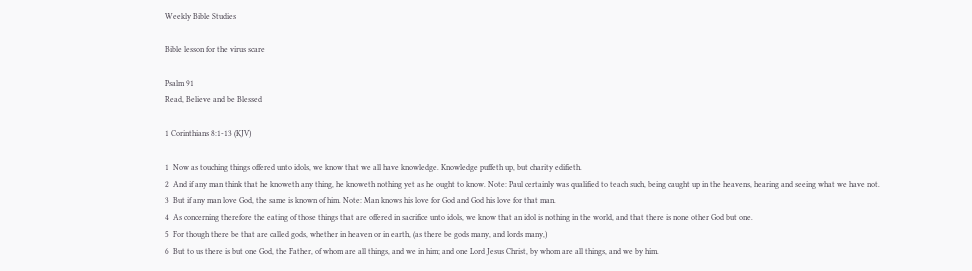Weekly Bible Studies

Bible lesson for the virus scare

Psalm 91
Read, Believe and be Blessed

1 Corinthians 8:1-13 (KJV)

1  Now as touching things offered unto idols, we know that we all have knowledge. Knowledge puffeth up, but charity edifieth.
2  And if any man think that he knoweth any thing, he knoweth nothing yet as he ought to know. Note: Paul certainly was qualified to teach such, being caught up in the heavens, hearing and seeing what we have not.
3  But if any man love God, the same is known of him. Note: Man knows his love for God and God his love for that man.
4  As concerning therefore the eating of those things that are offered in sacrifice unto idols, we know that an idol is nothing in the world, and that there is none other God but one.
5  For though there be that are called gods, whether in heaven or in earth, (as there be gods many, and lords many,)
6  But to us there is but one God, the Father, of whom are all things, and we in him; and one Lord Jesus Christ, by whom are all things, and we by him.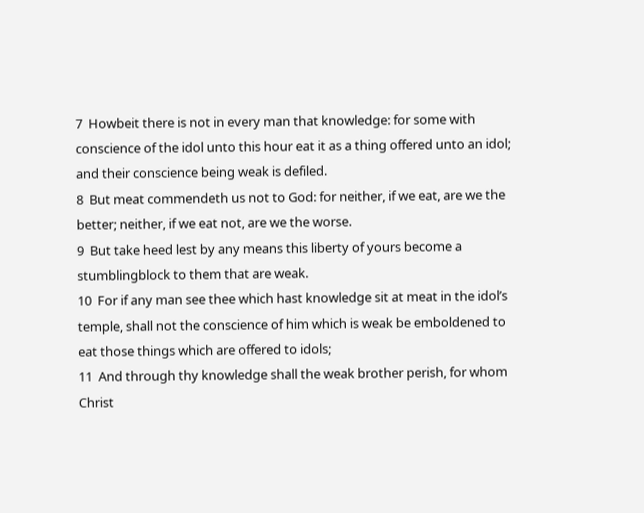7  Howbeit there is not in every man that knowledge: for some with conscience of the idol unto this hour eat it as a thing offered unto an idol; and their conscience being weak is defiled.
8  But meat commendeth us not to God: for neither, if we eat, are we the better; neither, if we eat not, are we the worse.
9  But take heed lest by any means this liberty of yours become a stumblingblock to them that are weak.
10  For if any man see thee which hast knowledge sit at meat in the idol’s temple, shall not the conscience of him which is weak be emboldened to eat those things which are offered to idols;
11  And through thy knowledge shall the weak brother perish, for whom Christ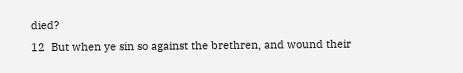died?
12  But when ye sin so against the brethren, and wound their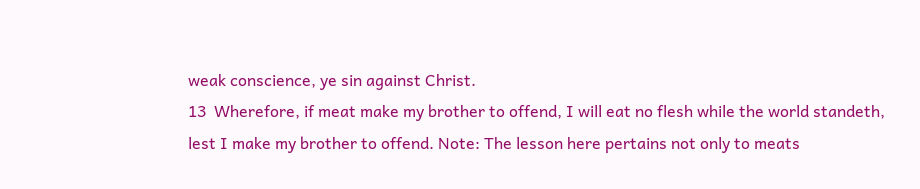weak conscience, ye sin against Christ.
13  Wherefore, if meat make my brother to offend, I will eat no flesh while the world standeth, lest I make my brother to offend. Note: The lesson here pertains not only to meats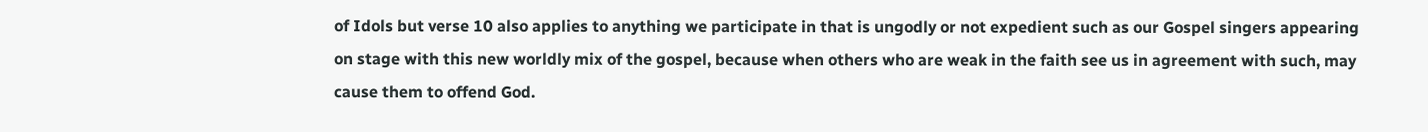of Idols but verse 10 also applies to anything we participate in that is ungodly or not expedient such as our Gospel singers appearing on stage with this new worldly mix of the gospel, because when others who are weak in the faith see us in agreement with such, may cause them to offend God.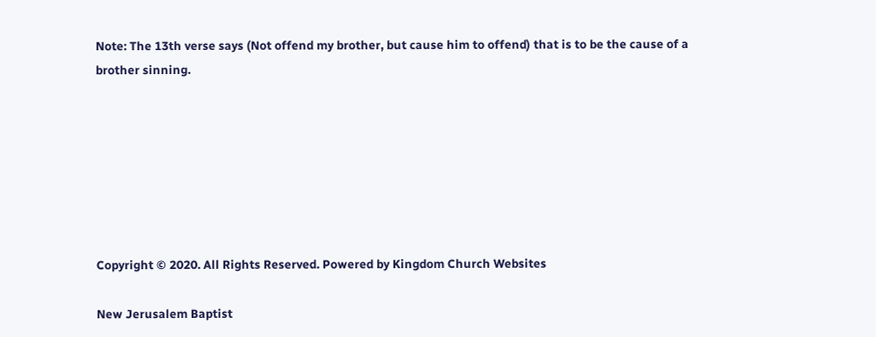Note: The 13th verse says (Not offend my brother, but cause him to offend) that is to be the cause of a brother sinning.







Copyright © 2020. All Rights Reserved. Powered by Kingdom Church Websites

New Jerusalem Baptist